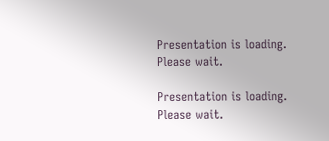Presentation is loading. Please wait.

Presentation is loading. Please wait.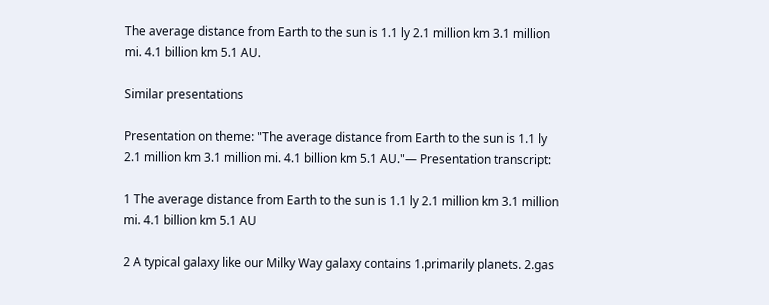The average distance from Earth to the sun is 1.1 ly 2.1 million km 3.1 million mi. 4.1 billion km 5.1 AU.

Similar presentations

Presentation on theme: "The average distance from Earth to the sun is 1.1 ly 2.1 million km 3.1 million mi. 4.1 billion km 5.1 AU."— Presentation transcript:

1 The average distance from Earth to the sun is 1.1 ly 2.1 million km 3.1 million mi. 4.1 billion km 5.1 AU

2 A typical galaxy like our Milky Way galaxy contains 1.primarily planets. 2.gas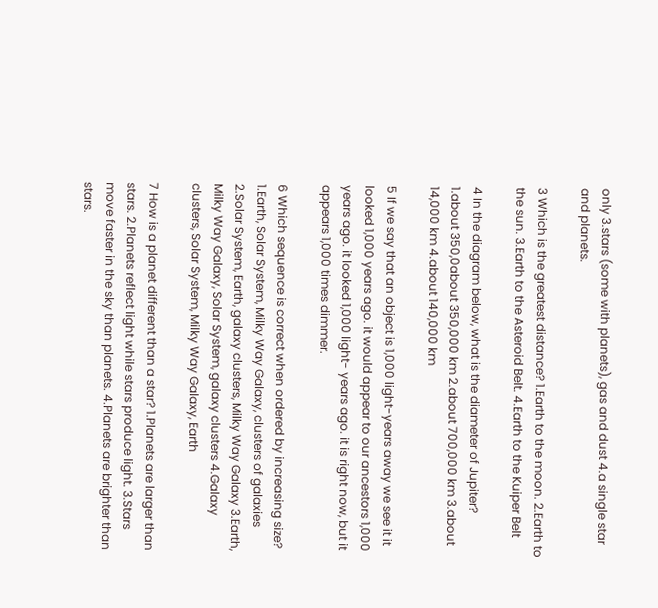only 3.stars (some with planets), gas and dust 4.a single star and planets.

3 Which is the greatest distance? 1.Earth to the moon. 2.Earth to the sun. 3.Earth to the Asteroid Belt. 4.Earth to the Kuiper Belt

4 In the diagram below, what is the diameter of Jupiter? 1.about 350,0about 350,000 km 2.about 700,000 km 3.about 14,000 km 4.about 140,000 km

5 If we say that an object is 1,000 light-years away we see it it looked 1,000 years ago. it would appear to our ancestors 1,000 years ago. it looked 1,000 light- years ago. it is right now, but it appears 1,000 times dimmer.

6 Which sequence is correct when ordered by increasing size? 1.Earth, Solar System, Milky Way Galaxy, clusters of galaxies 2.Solar System, Earth, galaxy clusters, Milky Way Galaxy 3.Earth, Milky Way Galaxy, Solar System, galaxy clusters 4.Galaxy clusters, Solar System, Milky Way Galaxy, Earth

7 How is a planet different than a star? 1.Planets are larger than stars. 2.Planets reflect light while stars produce light. 3.Stars move faster in the sky than planets. 4.Planets are brighter than stars.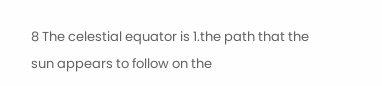8 The celestial equator is 1.the path that the sun appears to follow on the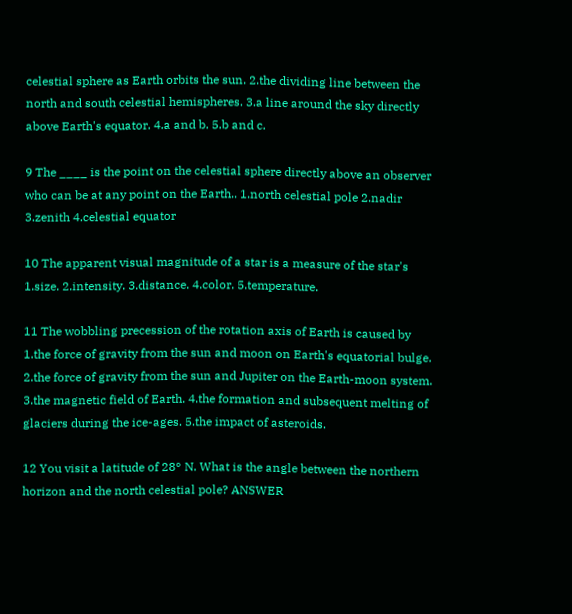celestial sphere as Earth orbits the sun. 2.the dividing line between the north and south celestial hemispheres. 3.a line around the sky directly above Earth's equator. 4.a and b. 5.b and c.

9 The ____ is the point on the celestial sphere directly above an observer who can be at any point on the Earth.. 1.north celestial pole 2.nadir 3.zenith 4.celestial equator

10 The apparent visual magnitude of a star is a measure of the star's 1.size. 2.intensity. 3.distance. 4.color. 5.temperature.

11 The wobbling precession of the rotation axis of Earth is caused by 1.the force of gravity from the sun and moon on Earth's equatorial bulge. 2.the force of gravity from the sun and Jupiter on the Earth-moon system. 3.the magnetic field of Earth. 4.the formation and subsequent melting of glaciers during the ice-ages. 5.the impact of asteroids.

12 You visit a latitude of 28° N. What is the angle between the northern horizon and the north celestial pole? ANSWER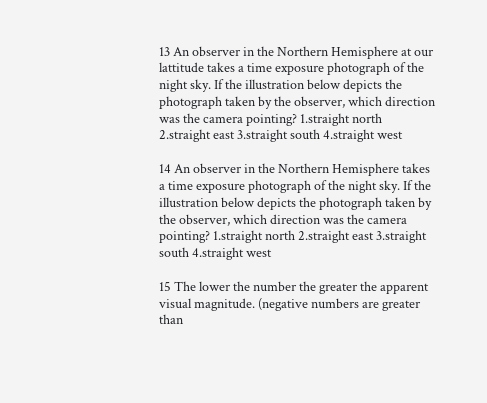13 An observer in the Northern Hemisphere at our lattitude takes a time exposure photograph of the night sky. If the illustration below depicts the photograph taken by the observer, which direction was the camera pointing? 1.straight north 2.straight east 3.straight south 4.straight west

14 An observer in the Northern Hemisphere takes a time exposure photograph of the night sky. If the illustration below depicts the photograph taken by the observer, which direction was the camera pointing? 1.straight north 2.straight east 3.straight south 4.straight west

15 The lower the number the greater the apparent visual magnitude. (negative numbers are greater than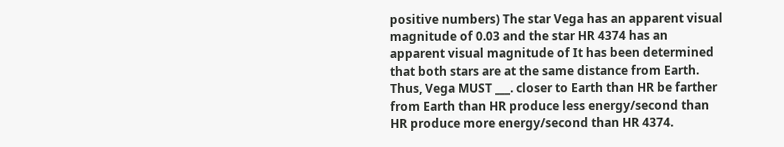positive numbers) The star Vega has an apparent visual magnitude of 0.03 and the star HR 4374 has an apparent visual magnitude of It has been determined that both stars are at the same distance from Earth. Thus, Vega MUST ___. closer to Earth than HR be farther from Earth than HR produce less energy/second than HR produce more energy/second than HR 4374.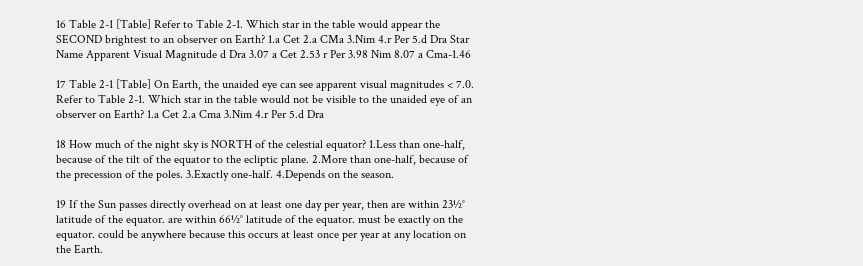16 Table 2-1 [Table] Refer to Table 2-1. Which star in the table would appear the SECOND brightest to an observer on Earth? 1.a Cet 2.a CMa 3.Nim 4.r Per 5.d Dra Star Name Apparent Visual Magnitude d Dra 3.07 a Cet 2.53 r Per 3.98 Nim 8.07 a Cma-1.46

17 Table 2-1 [Table] On Earth, the unaided eye can see apparent visual magnitudes < 7.0. Refer to Table 2-1. Which star in the table would not be visible to the unaided eye of an observer on Earth? 1.a Cet 2.a Cma 3.Nim 4.r Per 5.d Dra

18 How much of the night sky is NORTH of the celestial equator? 1.Less than one-half, because of the tilt of the equator to the ecliptic plane. 2.More than one-half, because of the precession of the poles. 3.Exactly one-half. 4.Depends on the season.

19 If the Sun passes directly overhead on at least one day per year, then are within 23½° latitude of the equator. are within 66½° latitude of the equator. must be exactly on the equator. could be anywhere because this occurs at least once per year at any location on the Earth.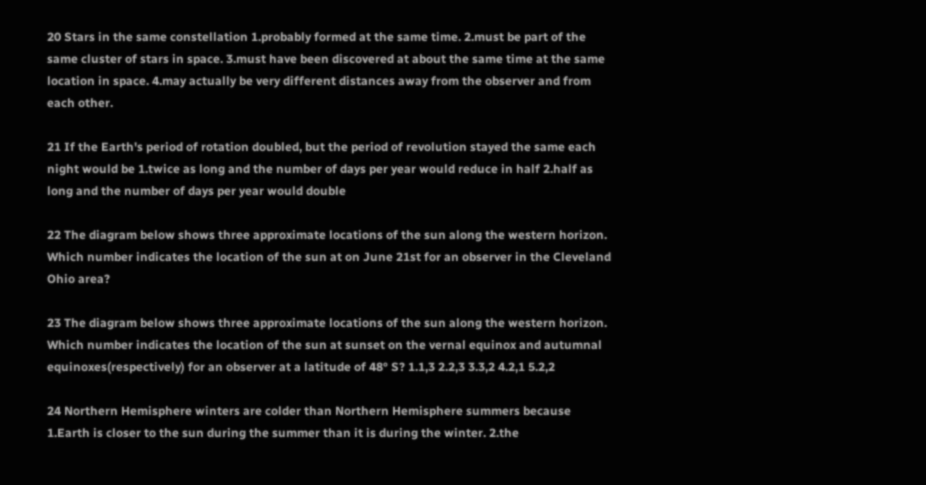20 Stars in the same constellation 1.probably formed at the same time. 2.must be part of the same cluster of stars in space. 3.must have been discovered at about the same time at the same location in space. 4.may actually be very different distances away from the observer and from each other.

21 If the Earth's period of rotation doubled, but the period of revolution stayed the same each night would be 1.twice as long and the number of days per year would reduce in half 2.half as long and the number of days per year would double

22 The diagram below shows three approximate locations of the sun along the western horizon. Which number indicates the location of the sun at on June 21st for an observer in the Cleveland Ohio area?

23 The diagram below shows three approximate locations of the sun along the western horizon. Which number indicates the location of the sun at sunset on the vernal equinox and autumnal equinoxes(respectively) for an observer at a latitude of 48° S? 1.1,3 2.2,3 3.3,2 4.2,1 5.2,2

24 Northern Hemisphere winters are colder than Northern Hemisphere summers because 1.Earth is closer to the sun during the summer than it is during the winter. 2.the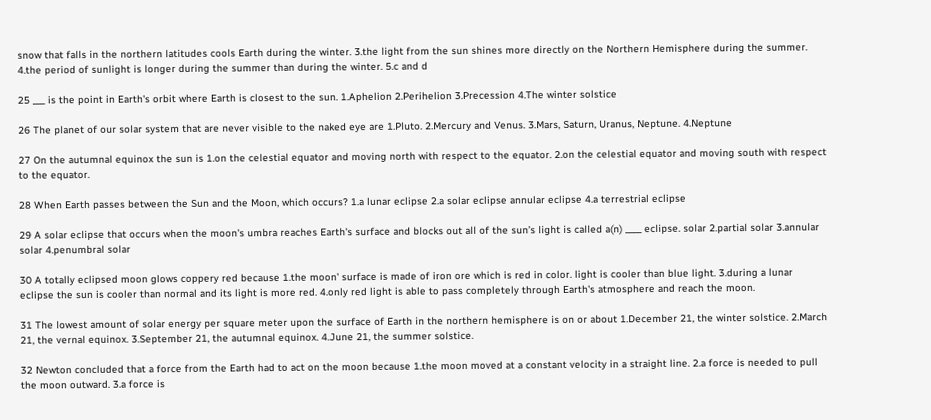snow that falls in the northern latitudes cools Earth during the winter. 3.the light from the sun shines more directly on the Northern Hemisphere during the summer. 4.the period of sunlight is longer during the summer than during the winter. 5.c and d

25 ___ is the point in Earth's orbit where Earth is closest to the sun. 1.Aphelion 2.Perihelion 3.Precession 4.The winter solstice

26 The planet of our solar system that are never visible to the naked eye are 1.Pluto. 2.Mercury and Venus. 3.Mars, Saturn, Uranus, Neptune. 4.Neptune

27 On the autumnal equinox the sun is 1.on the celestial equator and moving north with respect to the equator. 2.on the celestial equator and moving south with respect to the equator.

28 When Earth passes between the Sun and the Moon, which occurs? 1.a lunar eclipse 2.a solar eclipse annular eclipse 4.a terrestrial eclipse

29 A solar eclipse that occurs when the moon's umbra reaches Earth's surface and blocks out all of the sun’s light is called a(n) ____ eclipse. solar 2.partial solar 3.annular solar 4.penumbral solar

30 A totally eclipsed moon glows coppery red because 1.the moon' surface is made of iron ore which is red in color. light is cooler than blue light. 3.during a lunar eclipse the sun is cooler than normal and its light is more red. 4.only red light is able to pass completely through Earth's atmosphere and reach the moon.

31 The lowest amount of solar energy per square meter upon the surface of Earth in the northern hemisphere is on or about 1.December 21, the winter solstice. 2.March 21, the vernal equinox. 3.September 21, the autumnal equinox. 4.June 21, the summer solstice.

32 Newton concluded that a force from the Earth had to act on the moon because 1.the moon moved at a constant velocity in a straight line. 2.a force is needed to pull the moon outward. 3.a force is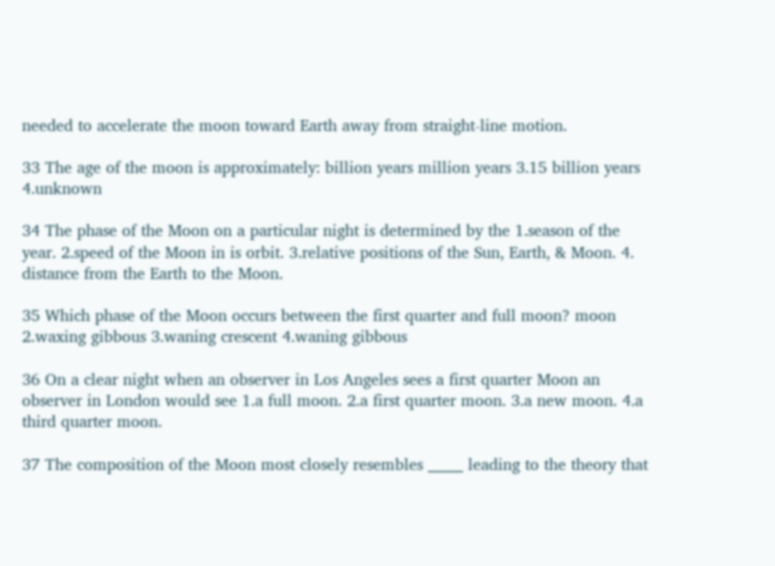needed to accelerate the moon toward Earth away from straight-line motion.

33 The age of the moon is approximately: billion years million years 3.15 billion years 4.unknown

34 The phase of the Moon on a particular night is determined by the 1.season of the year. 2.speed of the Moon in is orbit. 3.relative positions of the Sun, Earth, & Moon. 4. distance from the Earth to the Moon.

35 Which phase of the Moon occurs between the first quarter and full moon? moon 2.waxing gibbous 3.waning crescent 4.waning gibbous

36 On a clear night when an observer in Los Angeles sees a first quarter Moon an observer in London would see 1.a full moon. 2.a first quarter moon. 3.a new moon. 4.a third quarter moon.

37 The composition of the Moon most closely resembles _____ leading to the theory that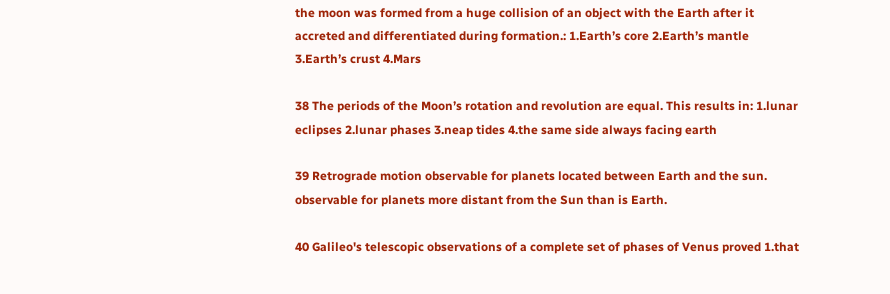the moon was formed from a huge collision of an object with the Earth after it accreted and differentiated during formation.: 1.Earth’s core 2.Earth’s mantle 3.Earth’s crust 4.Mars

38 The periods of the Moon’s rotation and revolution are equal. This results in: 1.lunar eclipses 2.lunar phases 3.neap tides 4.the same side always facing earth

39 Retrograde motion observable for planets located between Earth and the sun. observable for planets more distant from the Sun than is Earth.

40 Galileo's telescopic observations of a complete set of phases of Venus proved 1.that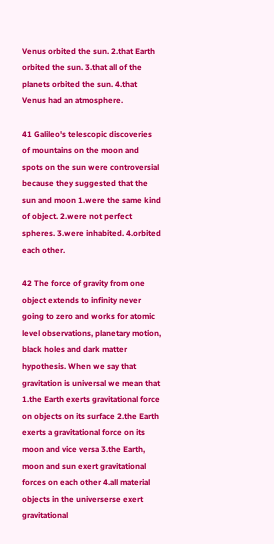Venus orbited the sun. 2.that Earth orbited the sun. 3.that all of the planets orbited the sun. 4.that Venus had an atmosphere.

41 Galileo's telescopic discoveries of mountains on the moon and spots on the sun were controversial because they suggested that the sun and moon 1.were the same kind of object. 2.were not perfect spheres. 3.were inhabited. 4.orbited each other.

42 The force of gravity from one object extends to infinity never going to zero and works for atomic level observations, planetary motion, black holes and dark matter hypothesis. When we say that gravitation is universal we mean that 1.the Earth exerts gravitational force on objects on its surface 2.the Earth exerts a gravitational force on its moon and vice versa 3.the Earth, moon and sun exert gravitational forces on each other 4.all material objects in the universerse exert gravitational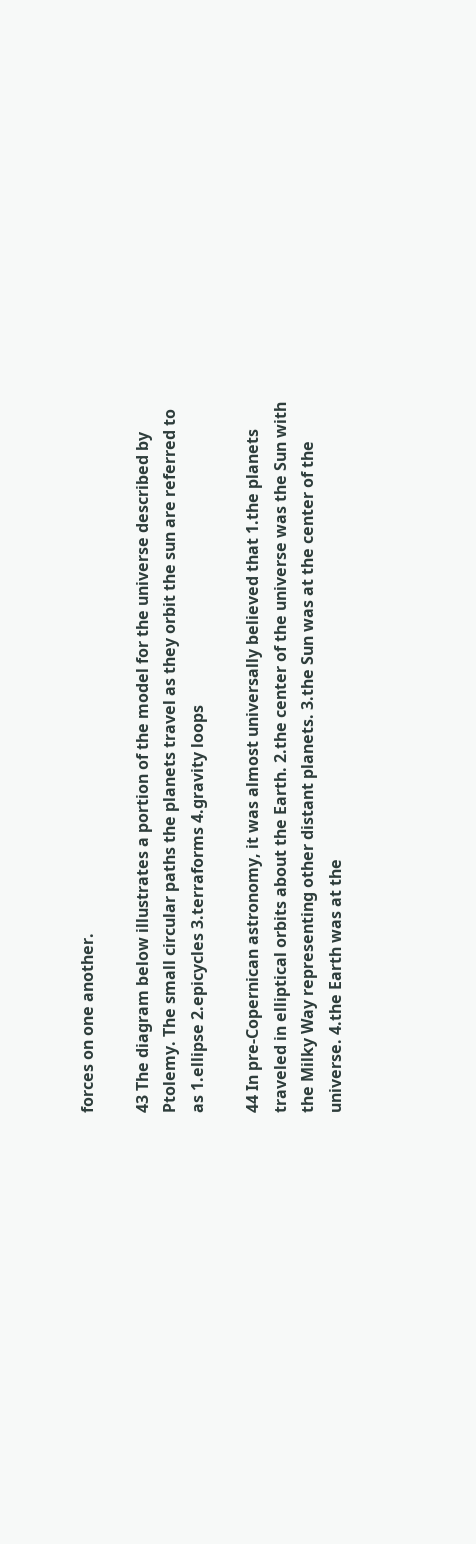forces on one another.

43 The diagram below illustrates a portion of the model for the universe described by Ptolemy. The small circular paths the planets travel as they orbit the sun are referred to as 1.ellipse 2.epicycles 3.terraforms 4.gravity loops

44 In pre-Copernican astronomy, it was almost universally believed that 1.the planets traveled in elliptical orbits about the Earth. 2.the center of the universe was the Sun with the Milky Way representing other distant planets. 3.the Sun was at the center of the universe. 4.the Earth was at the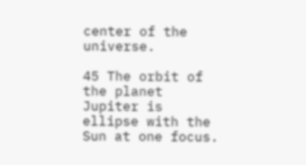center of the universe.

45 The orbit of the planet Jupiter is ellipse with the Sun at one focus.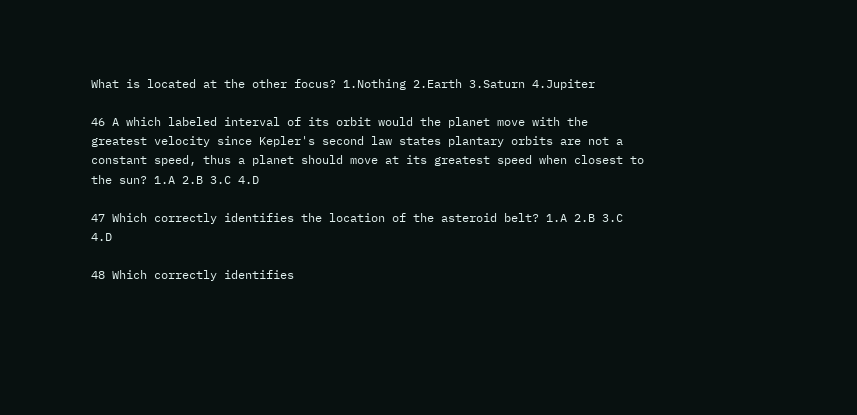What is located at the other focus? 1.Nothing 2.Earth 3.Saturn 4.Jupiter

46 A which labeled interval of its orbit would the planet move with the greatest velocity since Kepler's second law states plantary orbits are not a constant speed, thus a planet should move at its greatest speed when closest to the sun? 1.A 2.B 3.C 4.D

47 Which correctly identifies the location of the asteroid belt? 1.A 2.B 3.C 4.D

48 Which correctly identifies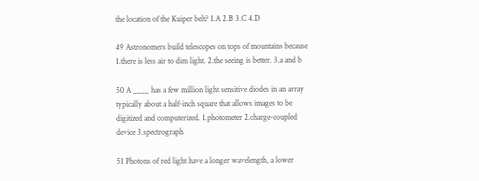the location of the Kuiper belt? 1.A 2.B 3.C 4.D

49 Astronomers build telescopes on tops of mountains because 1.there is less air to dim light. 2.the seeing is better. 3.a and b

50 A ____ has a few million light sensitive diodes in an array typically about a half-inch square that allows images to be digitized and computerized. 1.photometer 2.charge-coupled device 3.spectrograph

51 Photons of red light have a longer wavelength, a lower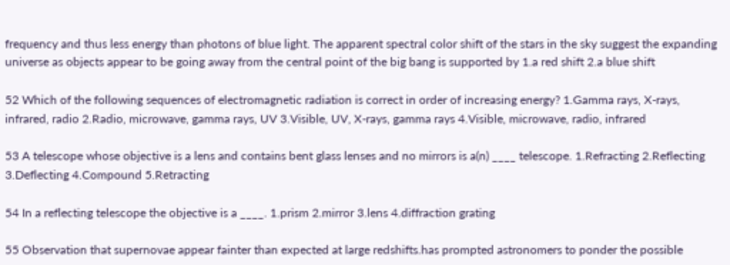frequency and thus less energy than photons of blue light. The apparent spectral color shift of the stars in the sky suggest the expanding universe as objects appear to be going away from the central point of the big bang is supported by 1.a red shift 2.a blue shift

52 Which of the following sequences of electromagnetic radiation is correct in order of increasing energy? 1.Gamma rays, X-rays, infrared, radio 2.Radio, microwave, gamma rays, UV 3.Visible, UV, X-rays, gamma rays 4.Visible, microwave, radio, infrared

53 A telescope whose objective is a lens and contains bent glass lenses and no mirrors is a(n) ____ telescope. 1.Refracting 2.Reflecting 3.Deflecting 4.Compound 5.Retracting

54 In a reflecting telescope the objective is a ____. 1.prism 2.mirror 3.lens 4.diffraction grating

55 Observation that supernovae appear fainter than expected at large redshifts.has prompted astronomers to ponder the possible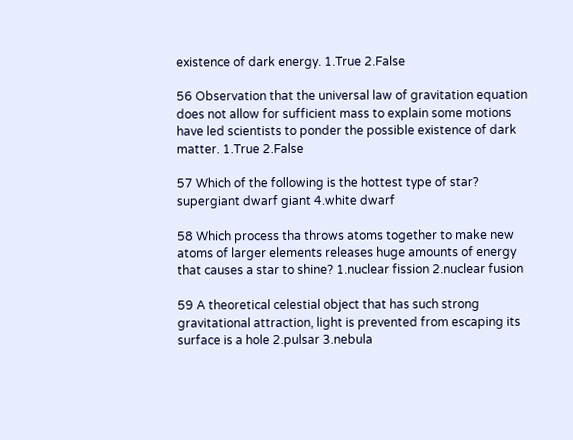existence of dark energy. 1.True 2.False

56 Observation that the universal law of gravitation equation does not allow for sufficient mass to explain some motions have led scientists to ponder the possible existence of dark matter. 1.True 2.False

57 Which of the following is the hottest type of star? supergiant dwarf giant 4.white dwarf

58 Which process tha throws atoms together to make new atoms of larger elements releases huge amounts of energy that causes a star to shine? 1.nuclear fission 2.nuclear fusion

59 A theoretical celestial object that has such strong gravitational attraction, light is prevented from escaping its surface is a hole 2.pulsar 3.nebula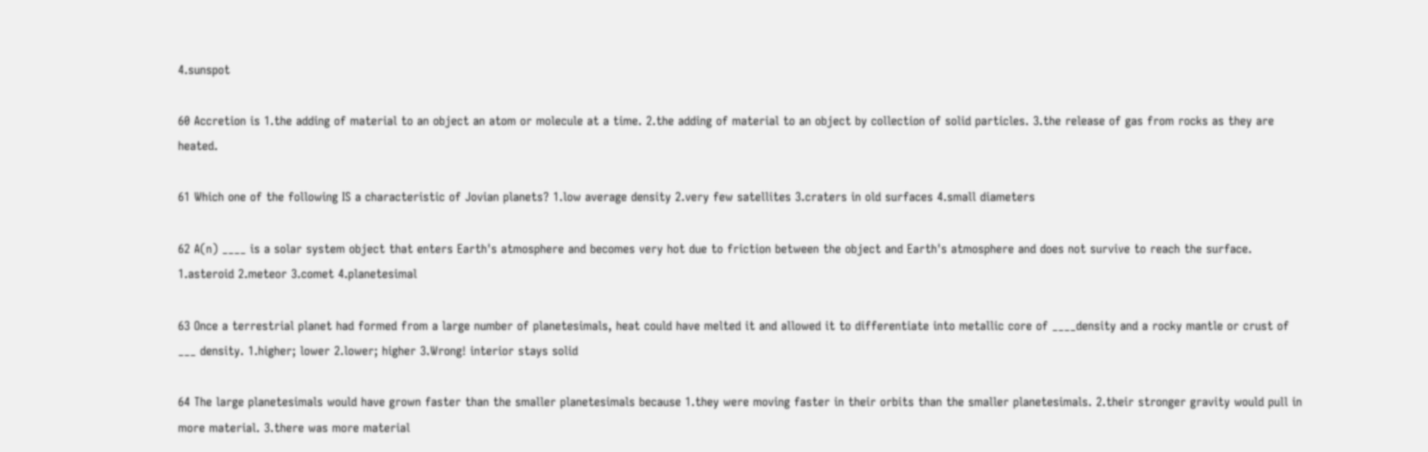4.sunspot

60 Accretion is 1.the adding of material to an object an atom or molecule at a time. 2.the adding of material to an object by collection of solid particles. 3.the release of gas from rocks as they are heated.

61 Which one of the following IS a characteristic of Jovian planets? 1.low average density 2.very few satellites 3.craters in old surfaces 4.small diameters

62 A(n) ____ is a solar system object that enters Earth's atmosphere and becomes very hot due to friction between the object and Earth's atmosphere and does not survive to reach the surface. 1.asteroid 2.meteor 3.comet 4.planetesimal

63 Once a terrestrial planet had formed from a large number of planetesimals, heat could have melted it and allowed it to differentiate into metallic core of ____density and a rocky mantle or crust of ___ density. 1.higher; lower 2.lower; higher 3.Wrong! interior stays solid

64 The large planetesimals would have grown faster than the smaller planetesimals because 1.they were moving faster in their orbits than the smaller planetesimals. 2.their stronger gravity would pull in more material. 3.there was more material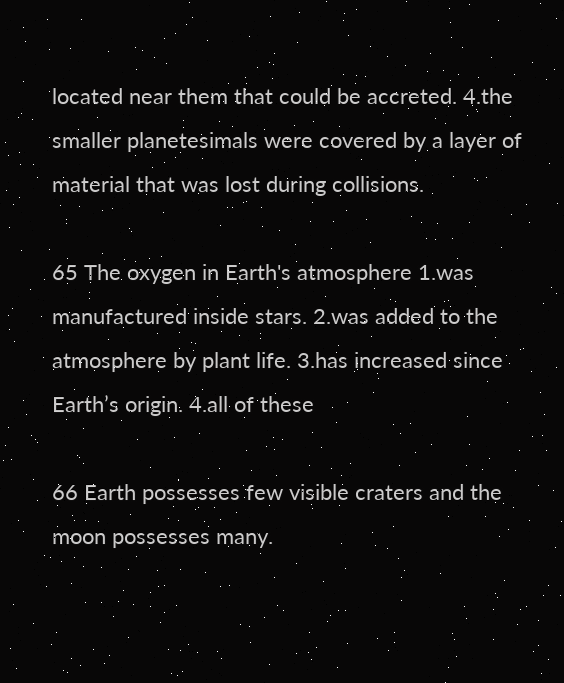located near them that could be accreted. 4.the smaller planetesimals were covered by a layer of material that was lost during collisions.

65 The oxygen in Earth's atmosphere 1.was manufactured inside stars. 2.was added to the atmosphere by plant life. 3.has increased since Earth’s origin. 4.all of these

66 Earth possesses few visible craters and the moon possesses many.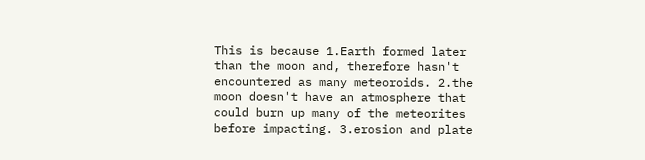This is because 1.Earth formed later than the moon and, therefore hasn't encountered as many meteoroids. 2.the moon doesn't have an atmosphere that could burn up many of the meteorites before impacting. 3.erosion and plate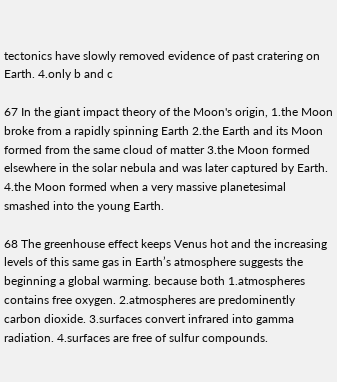tectonics have slowly removed evidence of past cratering on Earth. 4.only b and c

67 In the giant impact theory of the Moon's origin, 1.the Moon broke from a rapidly spinning Earth 2.the Earth and its Moon formed from the same cloud of matter 3.the Moon formed elsewhere in the solar nebula and was later captured by Earth. 4.the Moon formed when a very massive planetesimal smashed into the young Earth.

68 The greenhouse effect keeps Venus hot and the increasing levels of this same gas in Earth’s atmosphere suggests the beginning a global warming. because both 1.atmospheres contains free oxygen. 2.atmospheres are predominently carbon dioxide. 3.surfaces convert infrared into gamma radiation. 4.surfaces are free of sulfur compounds.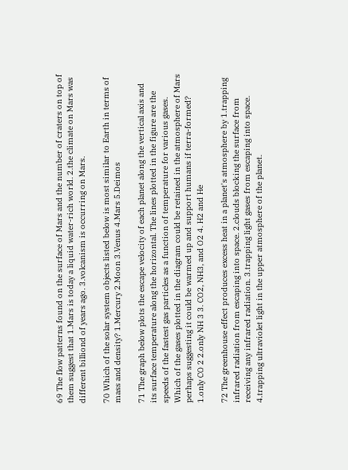69 The flow patterns found on the surface of Mars and the number of craters on top of them suggest that 1.Mars is today a liquid water-rich world. 2.the climate on Mars was different billiond of years ago. 3.volcanism is occurring on Mars.

70 Which of the solar system objects listed below is most similar to Earth in terms of mass and density? 1.Mercury 2.Moon 3.Venus 4.Mars 5.Deimos

71 The graph below plots the escape velocity of each planet along the vertical axis and its surface temperature along the horizontal. The lines plotted in the figure are the speeds of the fastest gas particles as a function of temperature for various gases. Which of the gases plotted in the diagram could be retained in the atmosphere of Mars perhaps suggesting it could be warmed up and support humans if terra-formed? 1.only CO 2 2.only NH 3 3. CO2, NH3, and O2 4. H2 and He

72 The greenhouse effect produces excess heat in a planet's atmosphere by 1.trapping infrared radiation from escaping into space. 2.clouds blocking the surface from receiving any infrared radiation. 3.trapping light gases from escaping into space. 4.trapping ultraviolet light in the upper atmosphere of the planet.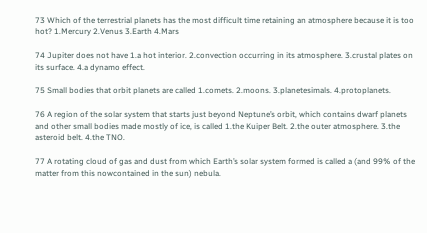73 Which of the terrestrial planets has the most difficult time retaining an atmosphere because it is too hot? 1.Mercury 2.Venus 3.Earth 4.Mars

74 Jupiter does not have 1.a hot interior. 2.convection occurring in its atmosphere. 3.crustal plates on its surface. 4.a dynamo effect.

75 Small bodies that orbit planets are called 1.comets. 2.moons. 3.planetesimals. 4.protoplanets.

76 A region of the solar system that starts just beyond Neptune’s orbit, which contains dwarf planets and other small bodies made mostly of ice, is called 1.the Kuiper Belt. 2.the outer atmosphere. 3.the asteroid belt. 4.the TNO.

77 A rotating cloud of gas and dust from which Earth’s solar system formed is called a (and 99% of the matter from this nowcontained in the sun) nebula.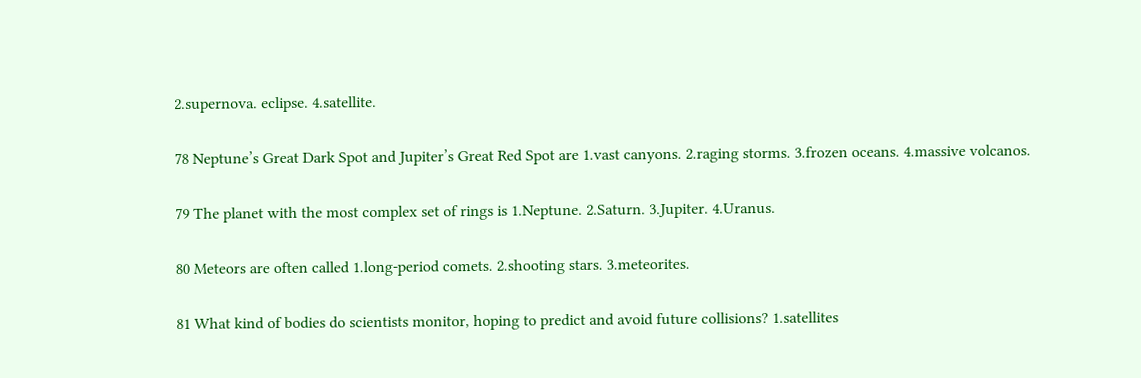2.supernova. eclipse. 4.satellite.

78 Neptune’s Great Dark Spot and Jupiter’s Great Red Spot are 1.vast canyons. 2.raging storms. 3.frozen oceans. 4.massive volcanos.

79 The planet with the most complex set of rings is 1.Neptune. 2.Saturn. 3.Jupiter. 4.Uranus.

80 Meteors are often called 1.long-period comets. 2.shooting stars. 3.meteorites.

81 What kind of bodies do scientists monitor, hoping to predict and avoid future collisions? 1.satellites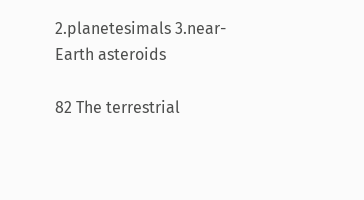2.planetesimals 3.near-Earth asteroids

82 The terrestrial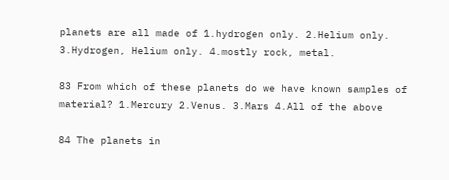planets are all made of 1.hydrogen only. 2.Helium only. 3.Hydrogen, Helium only. 4.mostly rock, metal.

83 From which of these planets do we have known samples of material? 1.Mercury 2.Venus. 3.Mars 4.All of the above

84 The planets in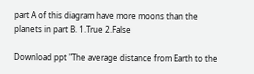part A of this diagram have more moons than the planets in part B. 1.True 2.False

Download ppt "The average distance from Earth to the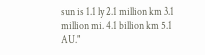sun is 1.1 ly 2.1 million km 3.1 million mi. 4.1 billion km 5.1 AU."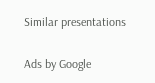Similar presentations

Ads by Google